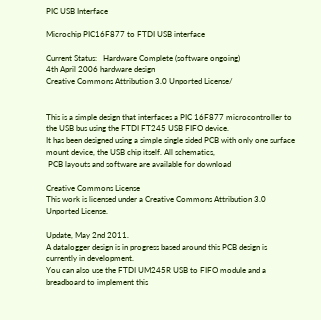PIC USB Interface

Microchip PIC16F877 to FTDI USB interface

Current Status:   Hardware Complete (software ongoing)
4th April 2006 hardware design
Creative Commons Attribution 3.0 Unported License/


This is a simple design that interfaces a PIC 16F877 microcontroller to the USB bus using the FTDI FT245 USB FIFO device.
It has been designed using a simple single sided PCB with only one surface mount device, the USB chip itself. All schematics,
 PCB layouts and software are available for download

Creative Commons License
This work is licensed under a Creative Commons Attribution 3.0 Unported License.

Update, May 2nd 2011.
A datalogger design is in progress based around this PCB design is currently in development.
You can also use the FTDI UM245R USB to FIFO module and a breadboard to implement this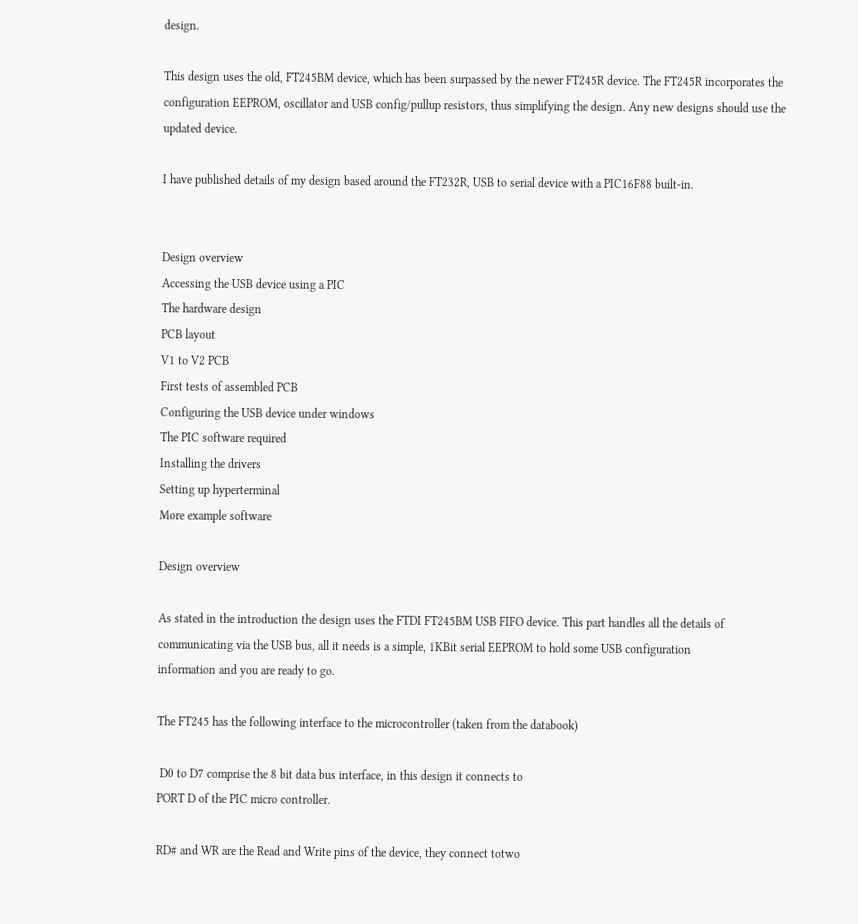design.

This design uses the old, FT245BM device, which has been surpassed by the newer FT245R device. The FT245R incorporates the
configuration EEPROM, oscillator and USB config/pullup resistors, thus simplifying the design. Any new designs should use the updated device.

I have published details of my design based around the FT232R, USB to serial device with a PIC16F88 built-in.


Design overview
Accessing the USB device using a PIC
The hardware design
PCB layout
V1 to V2 PCB
First tests of assembled PCB
Configuring the USB device under windows
The PIC software required
Installing the drivers
Setting up hyperterminal
More example software

Design overview

As stated in the introduction the design uses the FTDI FT245BM USB FIFO device. This part handles all the details of
communicating via the USB bus, all it needs is a simple, 1KBit serial EEPROM to hold some USB configuration
information and you are ready to go.

The FT245 has the following interface to the microcontroller (taken from the databook)

 D0 to D7 comprise the 8 bit data bus interface, in this design it connects to
PORT D of the PIC micro controller.

RD# and WR are the Read and Write pins of the device, they connect totwo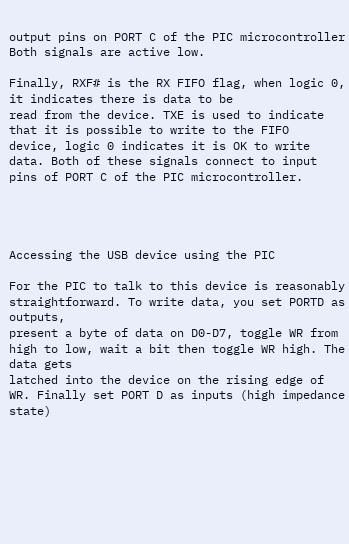output pins on PORT C of the PIC microcontroller Both signals are active low.

Finally, RXF# is the RX FIFO flag, when logic 0, it indicates there is data to be
read from the device. TXE is used to indicate that it is possible to write to the FIFO
device, logic 0 indicates it is OK to write data. Both of these signals connect to input
pins of PORT C of the PIC microcontroller.




Accessing the USB device using the PIC

For the PIC to talk to this device is reasonably straightforward. To write data, you set PORTD as outputs,
present a byte of data on D0-D7, toggle WR from high to low, wait a bit then toggle WR high. The data gets
latched into the device on the rising edge of WR. Finally set PORT D as inputs (high impedance state)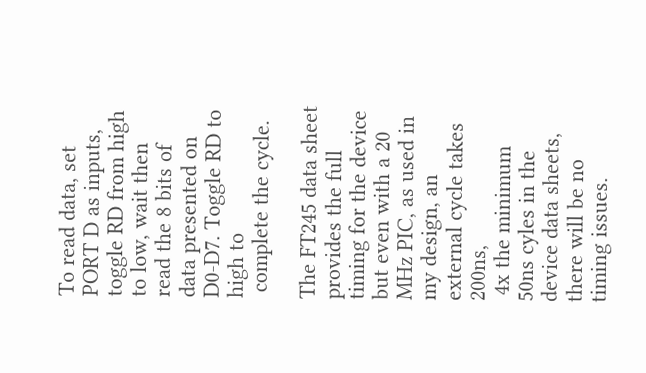To read data, set PORT D as inputs, toggle RD from high to low, wait then read the 8 bits of data presented on D0-D7. Toggle RD to high to
 complete the cycle.

The FT245 data sheet provides the full timing for the device but even with a 20 MHz PIC, as used in my design, an external cycle takes 200ns,
 4x the minimum 50ns cyles in the device data sheets, there will be no timing issues.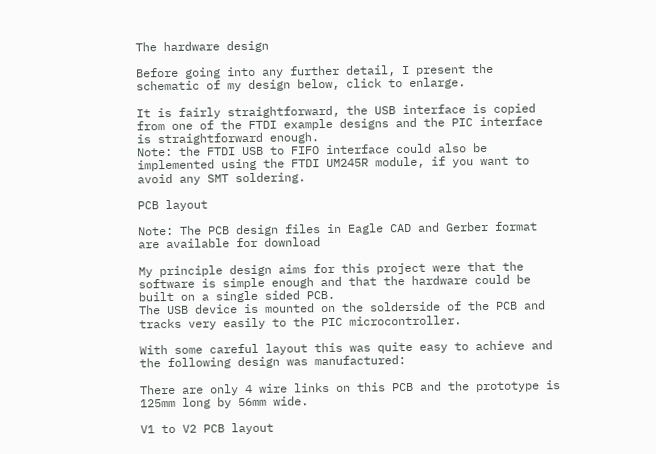The hardware design

Before going into any further detail, I present the schematic of my design below, click to enlarge.

It is fairly straightforward, the USB interface is copied from one of the FTDI example designs and the PIC interface is straightforward enough.
Note: the FTDI USB to FIFO interface could also be implemented using the FTDI UM245R module, if you want to avoid any SMT soldering.

PCB layout

Note: The PCB design files in Eagle CAD and Gerber format are available for download

My principle design aims for this project were that the software is simple enough and that the hardware could be built on a single sided PCB.
The USB device is mounted on the solderside of the PCB and tracks very easily to the PIC microcontroller.

With some careful layout this was quite easy to achieve and the following design was manufactured:

There are only 4 wire links on this PCB and the prototype is 125mm long by 56mm wide.

V1 to V2 PCB layout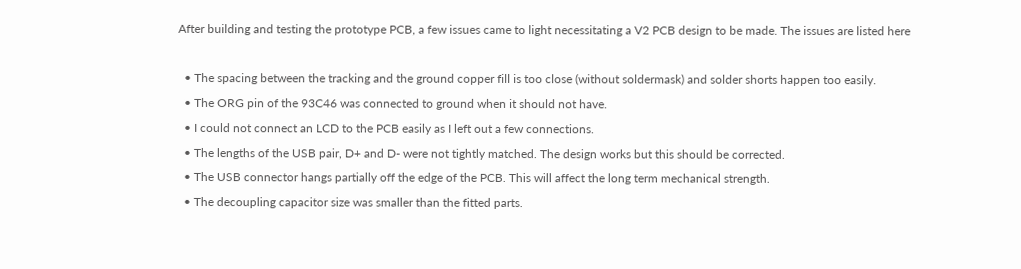After building and testing the prototype PCB, a few issues came to light necessitating a V2 PCB design to be made. The issues are listed here

  • The spacing between the tracking and the ground copper fill is too close (without soldermask) and solder shorts happen too easily.
  • The ORG pin of the 93C46 was connected to ground when it should not have.
  • I could not connect an LCD to the PCB easily as I left out a few connections.
  • The lengths of the USB pair, D+ and D- were not tightly matched. The design works but this should be corrected.
  • The USB connector hangs partially off the edge of the PCB. This will affect the long term mechanical strength.
  • The decoupling capacitor size was smaller than the fitted parts.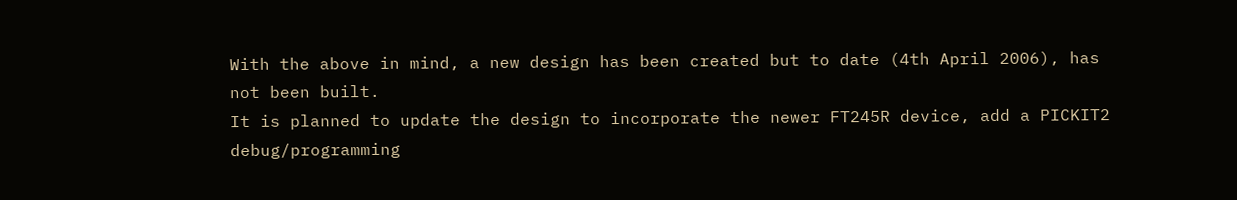With the above in mind, a new design has been created but to date (4th April 2006), has not been built.
It is planned to update the design to incorporate the newer FT245R device, add a PICKIT2 debug/programming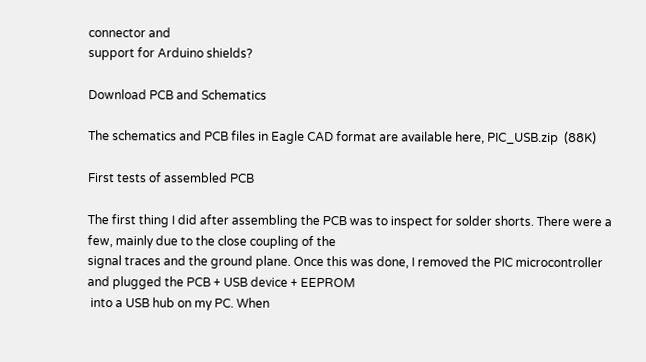connector and
support for Arduino shields?

Download PCB and Schematics

The schematics and PCB files in Eagle CAD format are available here, PIC_USB.zip  (88K)

First tests of assembled PCB

The first thing I did after assembling the PCB was to inspect for solder shorts. There were a few, mainly due to the close coupling of the
signal traces and the ground plane. Once this was done, I removed the PIC microcontroller and plugged the PCB + USB device + EEPROM
 into a USB hub on my PC. When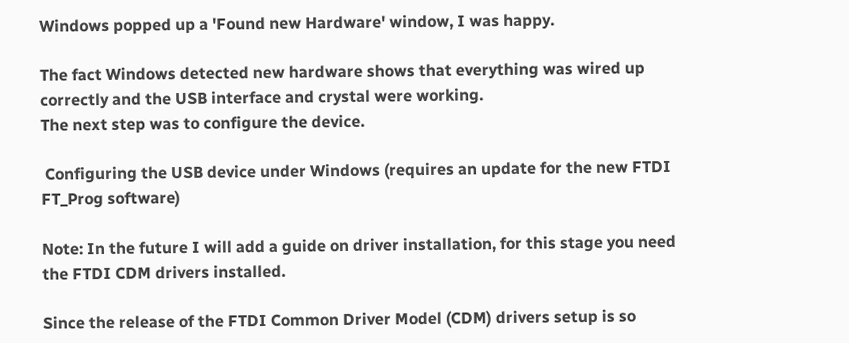Windows popped up a 'Found new Hardware' window, I was happy.

The fact Windows detected new hardware shows that everything was wired up correctly and the USB interface and crystal were working.
The next step was to configure the device.

 Configuring the USB device under Windows (requires an update for the new FTDI FT_Prog software)

Note: In the future I will add a guide on driver installation, for this stage you need the FTDI CDM drivers installed.

Since the release of the FTDI Common Driver Model (CDM) drivers setup is so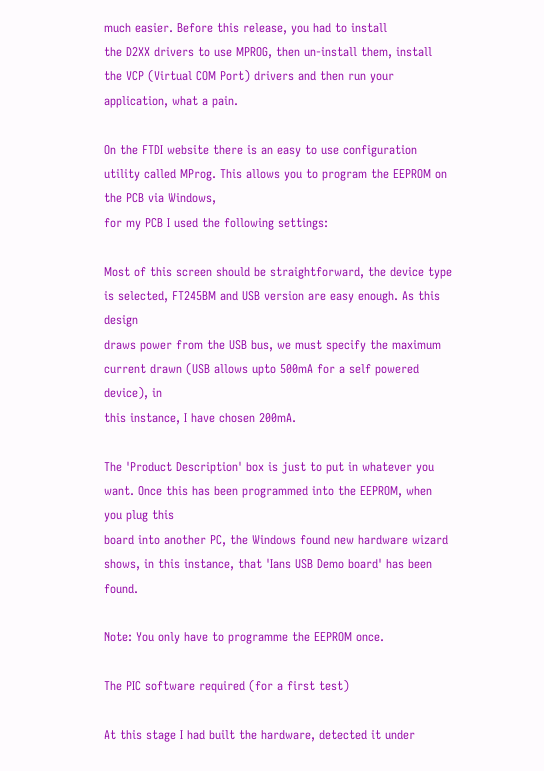much easier. Before this release, you had to install
the D2XX drivers to use MPROG, then un-install them, install the VCP (Virtual COM Port) drivers and then run your application, what a pain.

On the FTDI website there is an easy to use configuration utility called MProg. This allows you to program the EEPROM on the PCB via Windows,
for my PCB I used the following settings:

Most of this screen should be straightforward, the device type is selected, FT245BM and USB version are easy enough. As this design
draws power from the USB bus, we must specify the maximum current drawn (USB allows upto 500mA for a self powered device), in
this instance, I have chosen 200mA.

The 'Product Description' box is just to put in whatever you want. Once this has been programmed into the EEPROM, when you plug this
board into another PC, the Windows found new hardware wizard shows, in this instance, that 'Ians USB Demo board' has been found.

Note: You only have to programme the EEPROM once.

The PIC software required (for a first test)

At this stage I had built the hardware, detected it under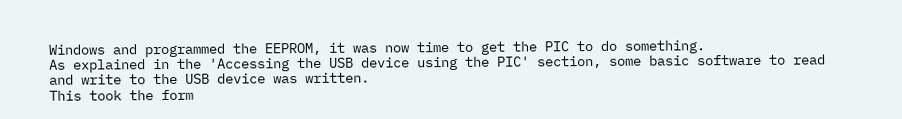Windows and programmed the EEPROM, it was now time to get the PIC to do something.
As explained in the 'Accessing the USB device using the PIC' section, some basic software to read and write to the USB device was written.
This took the form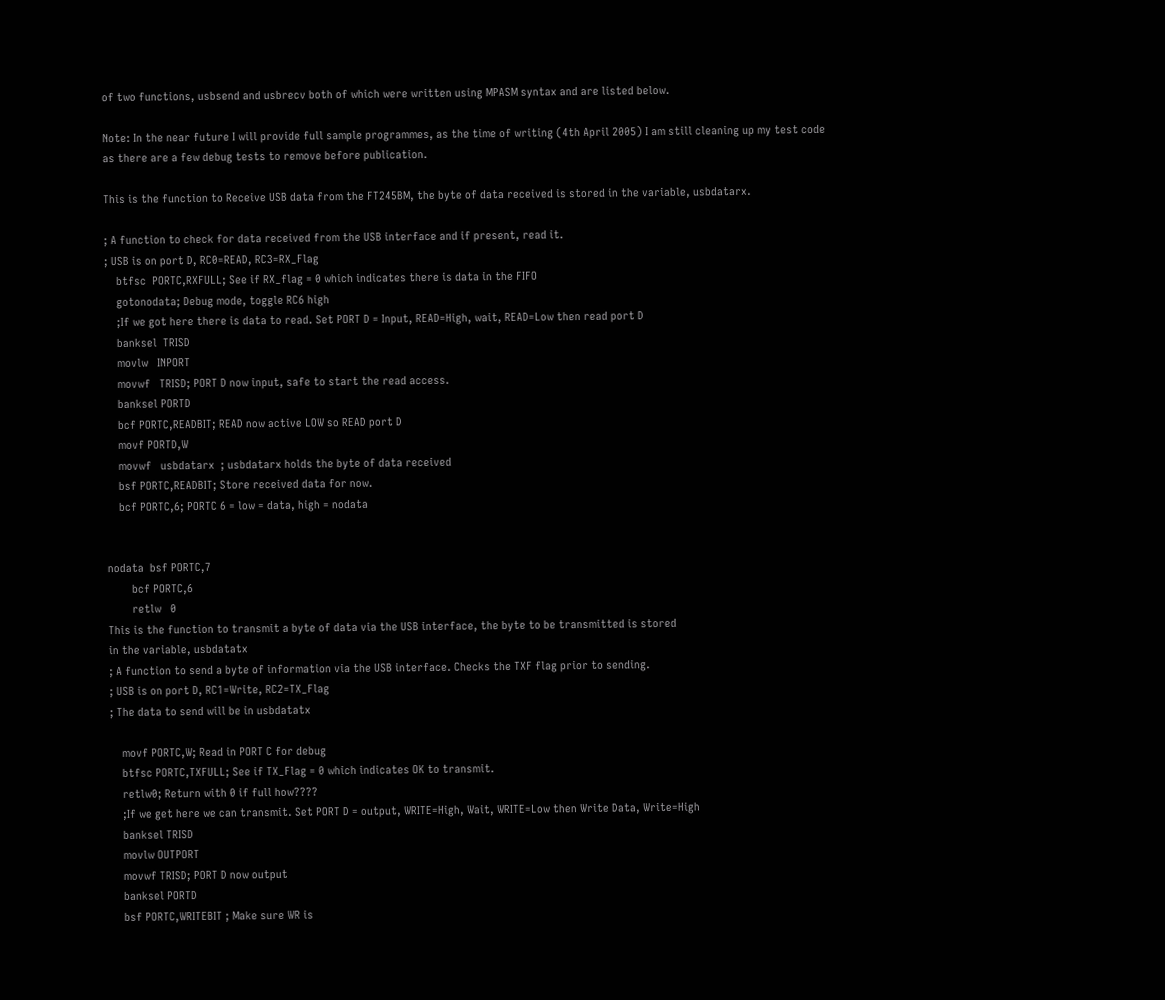of two functions, usbsend and usbrecv both of which were written using MPASM syntax and are listed below.

Note: In the near future I will provide full sample programmes, as the time of writing (4th April 2005) I am still cleaning up my test code
as there are a few debug tests to remove before publication.

This is the function to Receive USB data from the FT245BM, the byte of data received is stored in the variable, usbdatarx.

; A function to check for data received from the USB interface and if present, read it.
; USB is on port D, RC0=READ, RC3=RX_Flag
    btfsc  PORTC,RXFULL; See if RX_flag = 0 which indicates there is data in the FIFO
    gotonodata; Debug mode, toggle RC6 high
    ;If we got here there is data to read. Set PORT D = Input, READ=High, wait, READ=Low then read port D
    banksel  TRISD
    movlw   INPORT
    movwf   TRISD; PORT D now input, safe to start the read access.
    banksel PORTD
    bcf PORTC,READBIT; READ now active LOW so READ port D
    movf PORTD,W
    movwf   usbdatarx  ; usbdatarx holds the byte of data received
    bsf PORTC,READBIT; Store received data for now.
    bcf PORTC,6; PORTC 6 = low = data, high = nodata


nodata  bsf PORTC,7
        bcf PORTC,6
        retlw   0
This is the function to transmit a byte of data via the USB interface, the byte to be transmitted is stored
in the variable, usbdatatx
; A function to send a byte of information via the USB interface. Checks the TXF flag prior to sending.
; USB is on port D, RC1=Write, RC2=TX_Flag
; The data to send will be in usbdatatx

    movf PORTC,W; Read in PORT C for debug
    btfsc PORTC,TXFULL; See if TX_Flag = 0 which indicates OK to transmit.
    retlw0; Return with 0 if full how????
    ;If we get here we can transmit. Set PORT D = output, WRITE=High, Wait, WRITE=Low then Write Data, Write=High
    banksel TRISD
    movlw OUTPORT
    movwf TRISD; PORT D now output
    banksel PORTD
    bsf PORTC,WRITEBIT ; Make sure WR is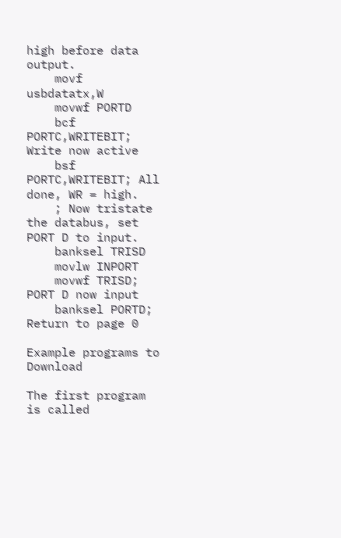high before data output.
    movf usbdatatx,W
    movwf PORTD
    bcf PORTC,WRITEBIT; Write now active
    bsf PORTC,WRITEBIT; All done, WR = high.
    ; Now tristate the databus, set PORT D to input.
    banksel TRISD
    movlw INPORT
    movwf TRISD; PORT D now input
    banksel PORTD; Return to page 0

Example programs to Download

The first program is called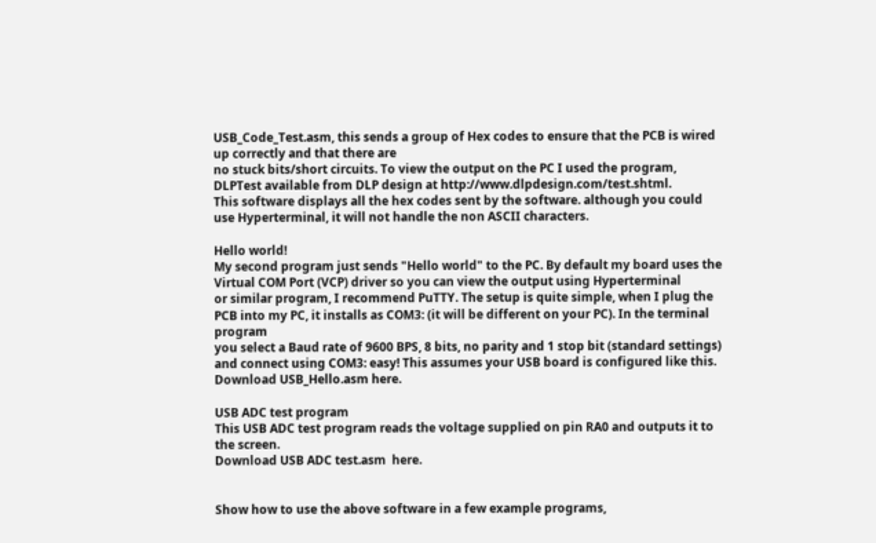USB_Code_Test.asm, this sends a group of Hex codes to ensure that the PCB is wired up correctly and that there are
no stuck bits/short circuits. To view the output on the PC I used the program, DLPTest available from DLP design at http://www.dlpdesign.com/test.shtml.
This software displays all the hex codes sent by the software. although you could use Hyperterminal, it will not handle the non ASCII characters.

Hello world!
My second program just sends "Hello world" to the PC. By default my board uses the Virtual COM Port (VCP) driver so you can view the output using Hyperterminal
or similar program, I recommend PuTTY. The setup is quite simple, when I plug the PCB into my PC, it installs as COM3: (it will be different on your PC). In the terminal program
you select a Baud rate of 9600 BPS, 8 bits, no parity and 1 stop bit (standard settings) and connect using COM3: easy! This assumes your USB board is configured like this.
Download USB_Hello.asm here.

USB ADC test program
This USB ADC test program reads the voltage supplied on pin RA0 and outputs it to the screen.
Download USB ADC test.asm  here.


Show how to use the above software in a few example programs,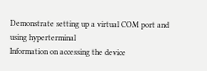Demonstrate setting up a virtual COM port and using hyperterminal
Information on accessing the device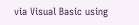via Visual Basic using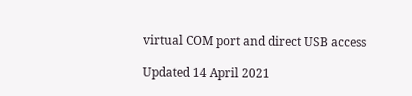virtual COM port and direct USB access

Updated 14 April 2021